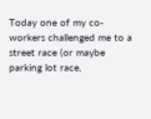Today one of my co-workers challenged me to a street race (or maybe parking lot race,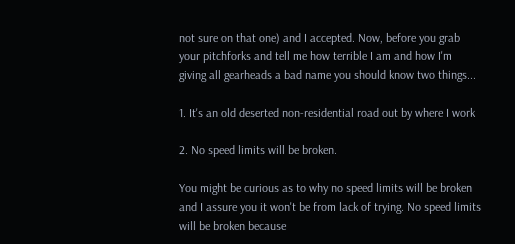not sure on that one) and I accepted. Now, before you grab your pitchforks and tell me how terrible I am and how I'm giving all gearheads a bad name you should know two things...

1. It's an old deserted non-residential road out by where I work

2. No speed limits will be broken.

You might be curious as to why no speed limits will be broken and I assure you it won't be from lack of trying. No speed limits will be broken because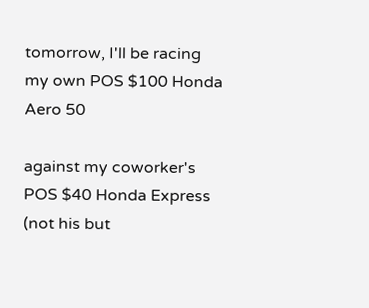tomorrow, I'll be racing my own POS $100 Honda Aero 50

against my coworker's POS $40 Honda Express (not his but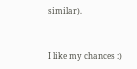similar).


I like my chances :)